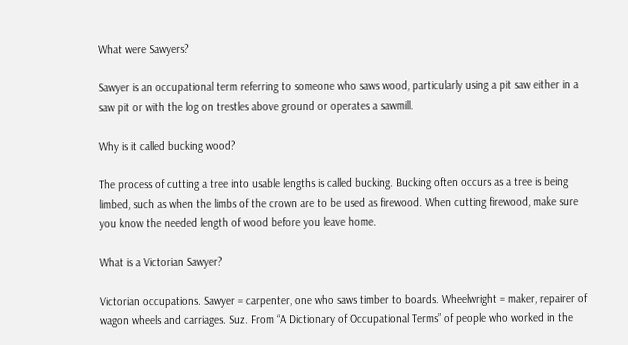What were Sawyers?

Sawyer is an occupational term referring to someone who saws wood, particularly using a pit saw either in a saw pit or with the log on trestles above ground or operates a sawmill.

Why is it called bucking wood?

The process of cutting a tree into usable lengths is called bucking. Bucking often occurs as a tree is being limbed, such as when the limbs of the crown are to be used as firewood. When cutting firewood, make sure you know the needed length of wood before you leave home.

What is a Victorian Sawyer?

Victorian occupations. Sawyer = carpenter, one who saws timber to boards. Wheelwright = maker, repairer of wagon wheels and carriages. Suz. From “A Dictionary of Occupational Terms” of people who worked in the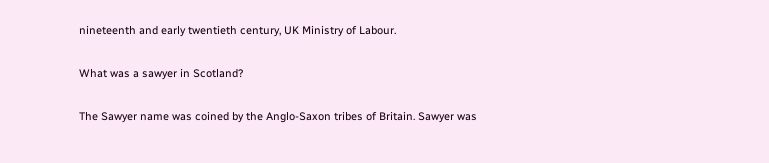nineteenth and early twentieth century, UK Ministry of Labour.

What was a sawyer in Scotland?

The Sawyer name was coined by the Anglo-Saxon tribes of Britain. Sawyer was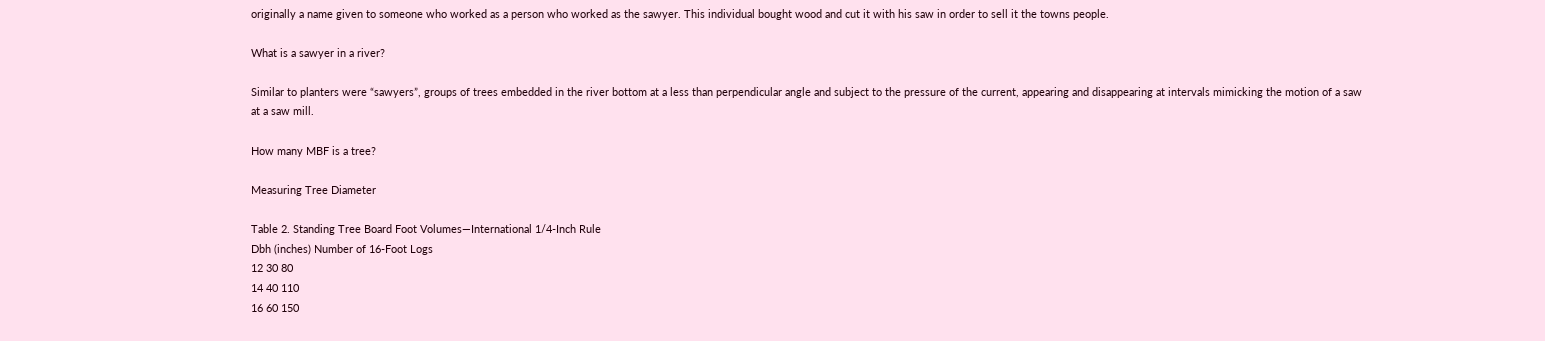originally a name given to someone who worked as a person who worked as the sawyer. This individual bought wood and cut it with his saw in order to sell it the towns people.

What is a sawyer in a river?

Similar to planters were “sawyers”, groups of trees embedded in the river bottom at a less than perpendicular angle and subject to the pressure of the current, appearing and disappearing at intervals mimicking the motion of a saw at a saw mill.

How many MBF is a tree?

Measuring Tree Diameter

Table 2. Standing Tree Board Foot Volumes—International 1/4-Inch Rule
Dbh (inches) Number of 16-Foot Logs
12 30 80
14 40 110
16 60 150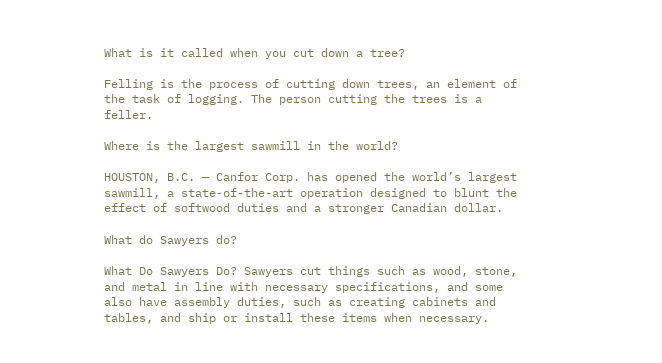What is it called when you cut down a tree?

Felling is the process of cutting down trees, an element of the task of logging. The person cutting the trees is a feller.

Where is the largest sawmill in the world?

HOUSTON, B.C. — Canfor Corp. has opened the world’s largest sawmill, a state-of-the-art operation designed to blunt the effect of softwood duties and a stronger Canadian dollar.

What do Sawyers do?

What Do Sawyers Do? Sawyers cut things such as wood, stone, and metal in line with necessary specifications, and some also have assembly duties, such as creating cabinets and tables, and ship or install these items when necessary.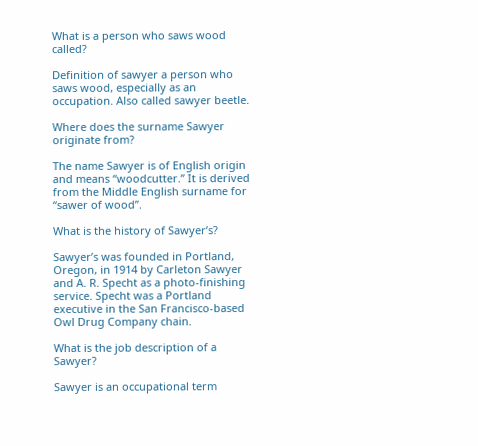What is a person who saws wood called?

Definition of sawyer a person who saws wood, especially as an occupation. Also called sawyer beetle.

Where does the surname Sawyer originate from?

The name Sawyer is of English origin and means “woodcutter.” It is derived from the Middle English surname for “sawer of wood”.

What is the history of Sawyer’s?

Sawyer’s was founded in Portland, Oregon, in 1914 by Carleton Sawyer and A. R. Specht as a photo-finishing service. Specht was a Portland executive in the San Francisco-based Owl Drug Company chain.

What is the job description of a Sawyer?

Sawyer is an occupational term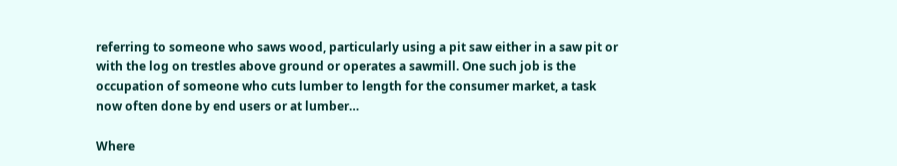referring to someone who saws wood, particularly using a pit saw either in a saw pit or with the log on trestles above ground or operates a sawmill. One such job is the occupation of someone who cuts lumber to length for the consumer market, a task now often done by end users or at lumber…

Where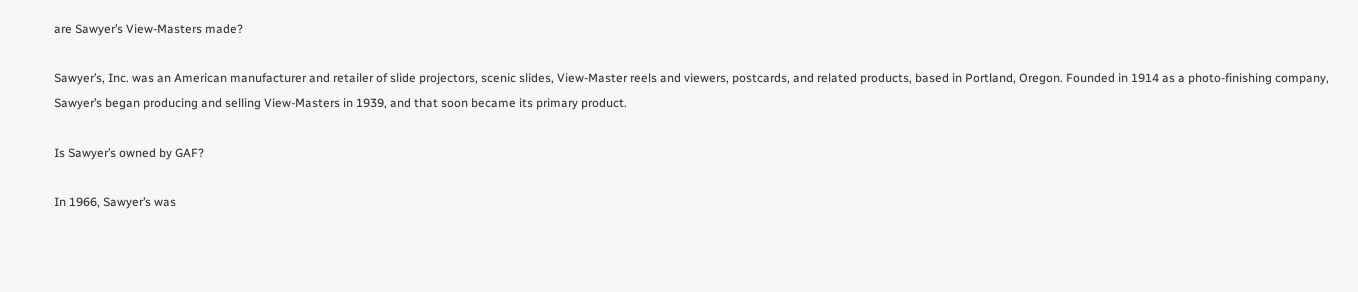are Sawyer’s View-Masters made?

Sawyer’s, Inc. was an American manufacturer and retailer of slide projectors, scenic slides, View-Master reels and viewers, postcards, and related products, based in Portland, Oregon. Founded in 1914 as a photo-finishing company, Sawyer’s began producing and selling View-Masters in 1939, and that soon became its primary product.

Is Sawyer’s owned by GAF?

In 1966, Sawyer’s was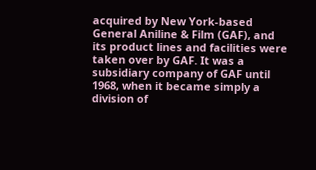acquired by New York-based General Aniline & Film (GAF), and its product lines and facilities were taken over by GAF. It was a subsidiary company of GAF until 1968, when it became simply a division of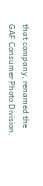that company, renamed the GAF Consumer Photo Division.